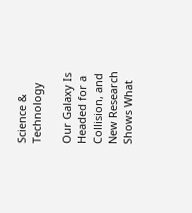Science & Technology

Our Galaxy Is Headed for a Collision, and New Research Shows What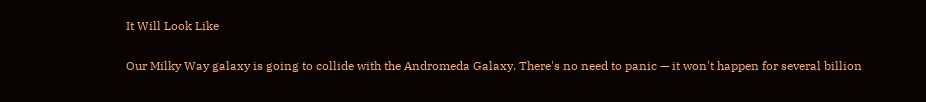It Will Look Like

Our Milky Way galaxy is going to collide with the Andromeda Galaxy. There's no need to panic — it won't happen for several billion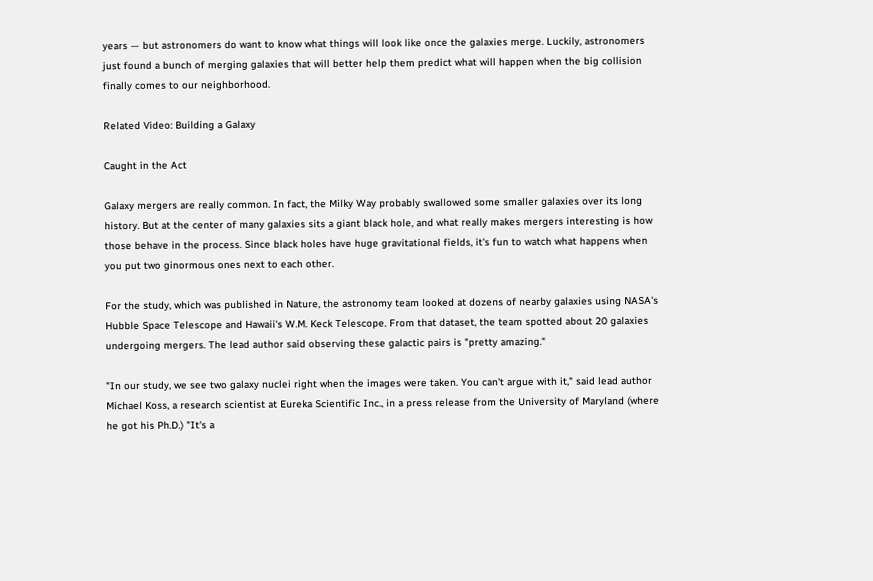years — but astronomers do want to know what things will look like once the galaxies merge. Luckily, astronomers just found a bunch of merging galaxies that will better help them predict what will happen when the big collision finally comes to our neighborhood.

Related Video: Building a Galaxy

Caught in the Act

Galaxy mergers are really common. In fact, the Milky Way probably swallowed some smaller galaxies over its long history. But at the center of many galaxies sits a giant black hole, and what really makes mergers interesting is how those behave in the process. Since black holes have huge gravitational fields, it's fun to watch what happens when you put two ginormous ones next to each other.

For the study, which was published in Nature, the astronomy team looked at dozens of nearby galaxies using NASA's Hubble Space Telescope and Hawaii's W.M. Keck Telescope. From that dataset, the team spotted about 20 galaxies undergoing mergers. The lead author said observing these galactic pairs is "pretty amazing."

"In our study, we see two galaxy nuclei right when the images were taken. You can't argue with it," said lead author Michael Koss, a research scientist at Eureka Scientific Inc., in a press release from the University of Maryland (where he got his Ph.D.) "It's a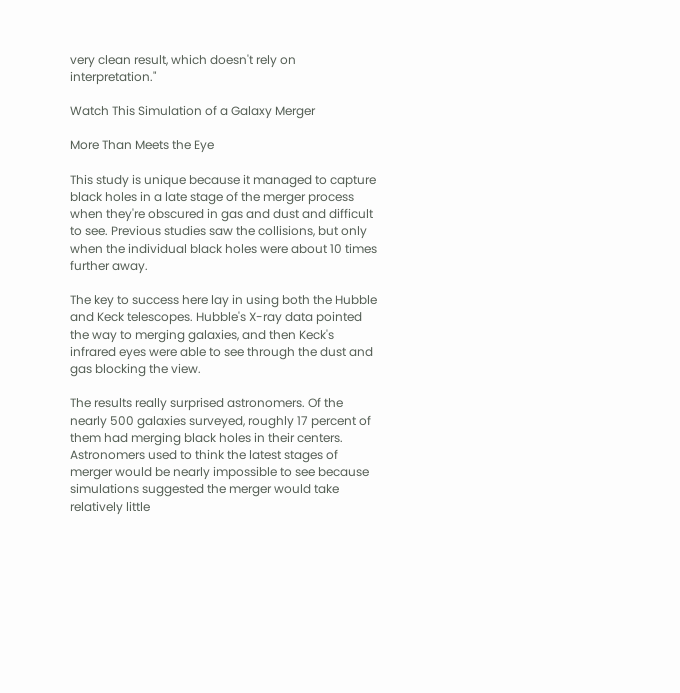very clean result, which doesn't rely on interpretation."

Watch This Simulation of a Galaxy Merger

More Than Meets the Eye

This study is unique because it managed to capture black holes in a late stage of the merger process when they're obscured in gas and dust and difficult to see. Previous studies saw the collisions, but only when the individual black holes were about 10 times further away.

The key to success here lay in using both the Hubble and Keck telescopes. Hubble's X-ray data pointed the way to merging galaxies, and then Keck's infrared eyes were able to see through the dust and gas blocking the view.

The results really surprised astronomers. Of the nearly 500 galaxies surveyed, roughly 17 percent of them had merging black holes in their centers. Astronomers used to think the latest stages of merger would be nearly impossible to see because simulations suggested the merger would take relatively little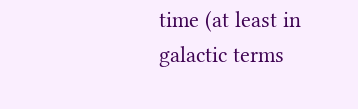time (at least in galactic terms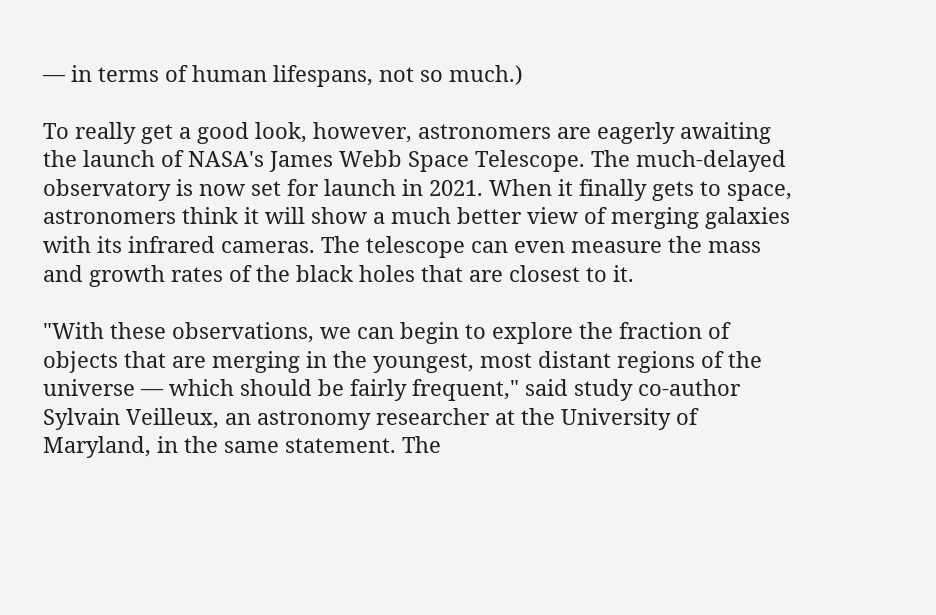— in terms of human lifespans, not so much.)

To really get a good look, however, astronomers are eagerly awaiting the launch of NASA's James Webb Space Telescope. The much-delayed observatory is now set for launch in 2021. When it finally gets to space, astronomers think it will show a much better view of merging galaxies with its infrared cameras. The telescope can even measure the mass and growth rates of the black holes that are closest to it.

"With these observations, we can begin to explore the fraction of objects that are merging in the youngest, most distant regions of the universe — which should be fairly frequent," said study co-author Sylvain Veilleux, an astronomy researcher at the University of Maryland, in the same statement. The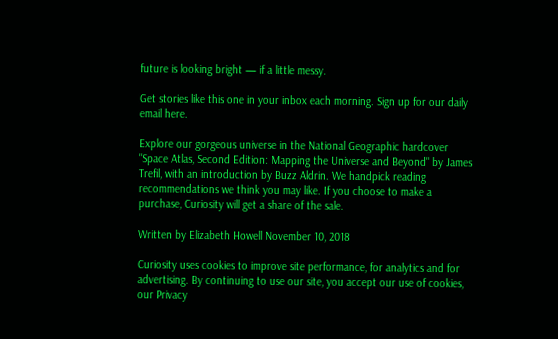future is looking bright — if a little messy.

Get stories like this one in your inbox each morning. Sign up for our daily email here.

Explore our gorgeous universe in the National Geographic hardcover "Space Atlas, Second Edition: Mapping the Universe and Beyond" by James Trefil, with an introduction by Buzz Aldrin. We handpick reading recommendations we think you may like. If you choose to make a purchase, Curiosity will get a share of the sale.

Written by Elizabeth Howell November 10, 2018

Curiosity uses cookies to improve site performance, for analytics and for advertising. By continuing to use our site, you accept our use of cookies, our Privacy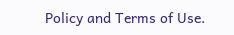Policy and Terms of Use.